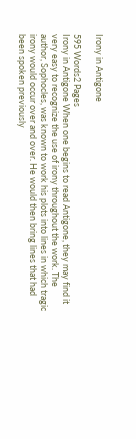Irony in Antigone

595 Words2 Pages
Irony in Antigone When one begins to read Antigone, they may find it very easy to recognize the use of irony throughout the work. The author, Sophocles, was known to work his plots into lines in which tragic irony would occur over and over. He would then bring lines that had been spoken previously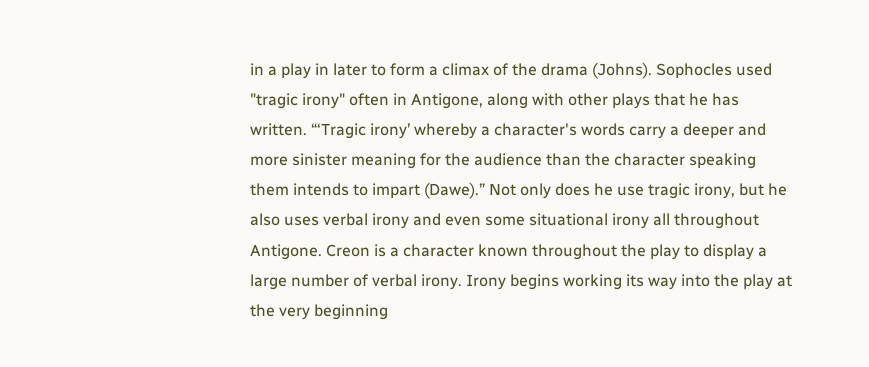in a play in later to form a climax of the drama (Johns). Sophocles used "tragic irony" often in Antigone, along with other plays that he has written. “‘Tragic irony’ whereby a character's words carry a deeper and more sinister meaning for the audience than the character speaking them intends to impart (Dawe).” Not only does he use tragic irony, but he also uses verbal irony and even some situational irony all throughout Antigone. Creon is a character known throughout the play to display a large number of verbal irony. Irony begins working its way into the play at the very beginning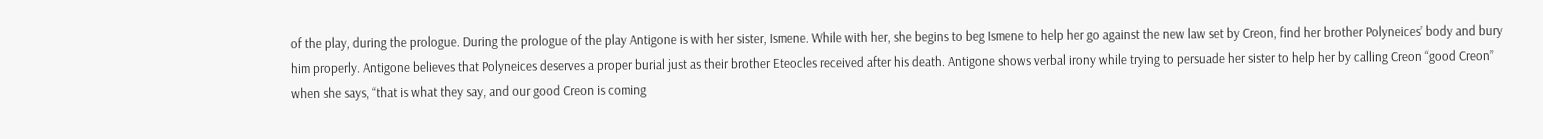of the play, during the prologue. During the prologue of the play Antigone is with her sister, Ismene. While with her, she begins to beg Ismene to help her go against the new law set by Creon, find her brother Polyneices’ body and bury him properly. Antigone believes that Polyneices deserves a proper burial just as their brother Eteocles received after his death. Antigone shows verbal irony while trying to persuade her sister to help her by calling Creon “good Creon” when she says, “that is what they say, and our good Creon is coming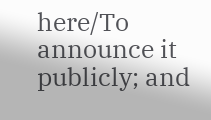here/To announce it publicly; and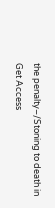the penalty–/Stoning to death in
Get Access